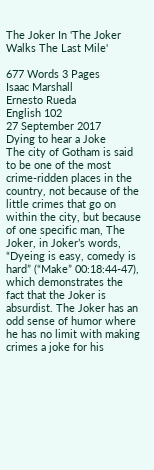The Joker In 'The Joker Walks The Last Mile'

677 Words 3 Pages
Isaac Marshall
Ernesto Rueda
English 102
27 September 2017
Dying to hear a Joke
The city of Gotham is said to be one of the most crime-ridden places in the country, not because of the little crimes that go on within the city, but because of one specific man, The Joker, in Joker’s words, “Dyeing is easy, comedy is hard” (“Make” 00:18:44-47), which demonstrates the fact that the Joker is absurdist. The Joker has an odd sense of humor where he has no limit with making crimes a joke for his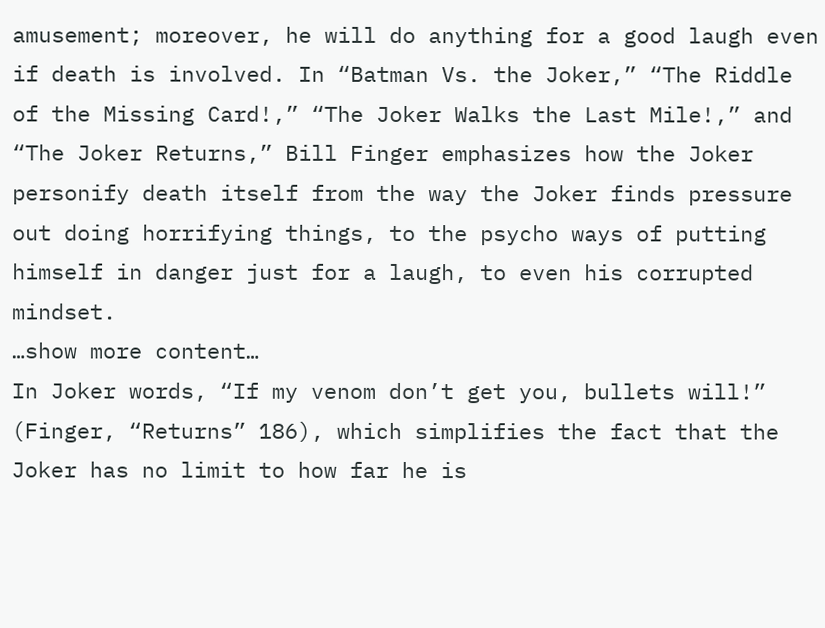amusement; moreover, he will do anything for a good laugh even if death is involved. In “Batman Vs. the Joker,” “The Riddle of the Missing Card!,” “The Joker Walks the Last Mile!,” and “The Joker Returns,” Bill Finger emphasizes how the Joker personify death itself from the way the Joker finds pressure out doing horrifying things, to the psycho ways of putting himself in danger just for a laugh, to even his corrupted mindset.
…show more content…
In Joker words, “If my venom don’t get you, bullets will!” (Finger, “Returns” 186), which simplifies the fact that the Joker has no limit to how far he is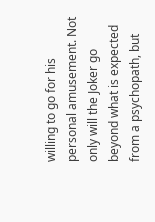willing to go for his personal amusement. Not only will the Joker go beyond what is expected from a psychopath, but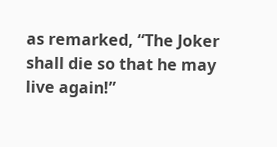as remarked, “The Joker shall die so that he may live again!”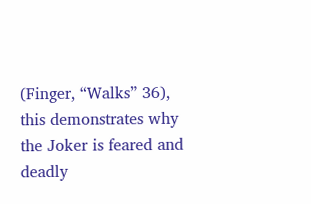(Finger, “Walks” 36), this demonstrates why the Joker is feared and deadly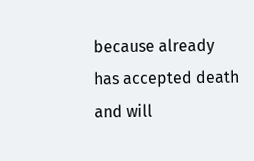because already has accepted death and will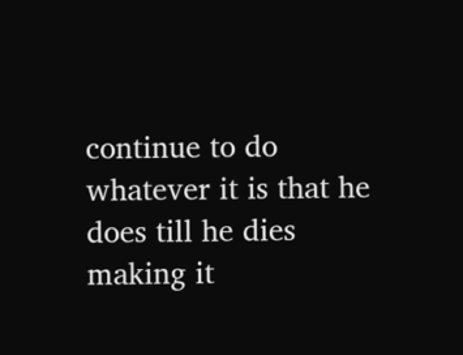continue to do whatever it is that he does till he dies making it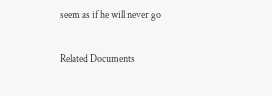seem as if he will never go

Related Documents